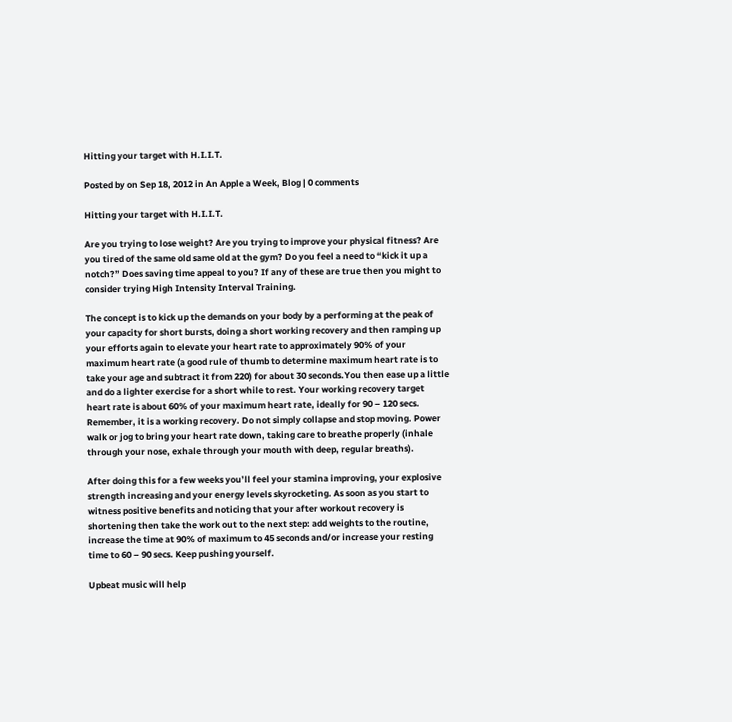Hitting your target with H.I.I.T.

Posted by on Sep 18, 2012 in An Apple a Week, Blog | 0 comments

Hitting your target with H.I.I.T.

Are you trying to lose weight? Are you trying to improve your physical fitness? Are you tired of the same old same old at the gym? Do you feel a need to “kick it up a notch?” Does saving time appeal to you? If any of these are true then you might to consider trying High Intensity Interval Training.

The concept is to kick up the demands on your body by a performing at the peak of your capacity for short bursts, doing a short working recovery and then ramping up your efforts again to elevate your heart rate to approximately 90% of your maximum heart rate (a good rule of thumb to determine maximum heart rate is to take your age and subtract it from 220) for about 30 seconds.You then ease up a little and do a lighter exercise for a short while to rest. Your working recovery target heart rate is about 60% of your maximum heart rate, ideally for 90 – 120 secs. Remember, it is a working recovery. Do not simply collapse and stop moving. Power walk or jog to bring your heart rate down, taking care to breathe properly (inhale through your nose, exhale through your mouth with deep, regular breaths).

After doing this for a few weeks you’ll feel your stamina improving, your explosive strength increasing and your energy levels skyrocketing. As soon as you start to witness positive benefits and noticing that your after workout recovery is shortening then take the work out to the next step: add weights to the routine, increase the time at 90% of maximum to 45 seconds and/or increase your resting time to 60 – 90 secs. Keep pushing yourself.

Upbeat music will help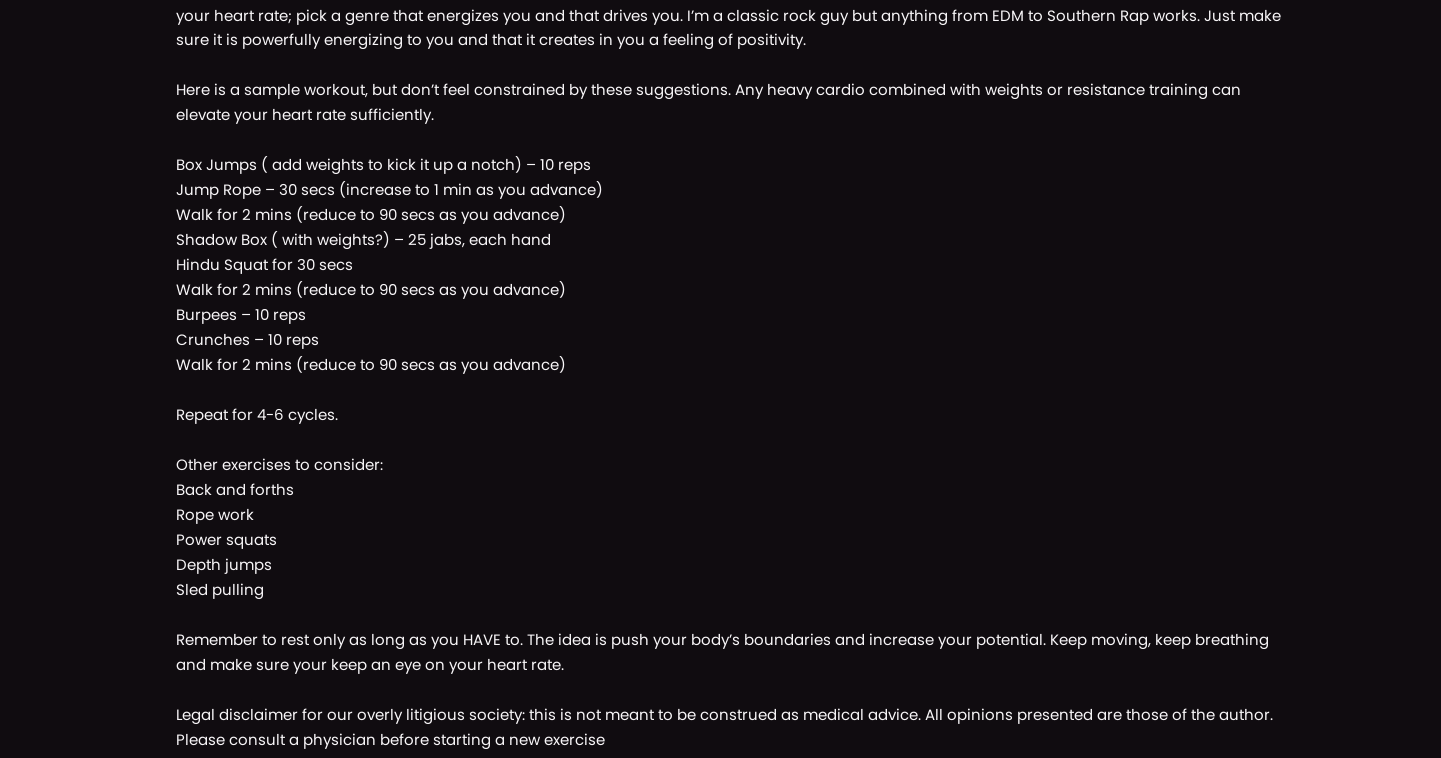your heart rate; pick a genre that energizes you and that drives you. I’m a classic rock guy but anything from EDM to Southern Rap works. Just make sure it is powerfully energizing to you and that it creates in you a feeling of positivity.

Here is a sample workout, but don’t feel constrained by these suggestions. Any heavy cardio combined with weights or resistance training can elevate your heart rate sufficiently.

Box Jumps ( add weights to kick it up a notch) – 10 reps
Jump Rope – 30 secs (increase to 1 min as you advance)
Walk for 2 mins (reduce to 90 secs as you advance)
Shadow Box ( with weights?) – 25 jabs, each hand
Hindu Squat for 30 secs
Walk for 2 mins (reduce to 90 secs as you advance)
Burpees – 10 reps
Crunches – 10 reps
Walk for 2 mins (reduce to 90 secs as you advance)

Repeat for 4-6 cycles.

Other exercises to consider:
Back and forths
Rope work
Power squats
Depth jumps
Sled pulling

Remember to rest only as long as you HAVE to. The idea is push your body’s boundaries and increase your potential. Keep moving, keep breathing and make sure your keep an eye on your heart rate.

Legal disclaimer for our overly litigious society: this is not meant to be construed as medical advice. All opinions presented are those of the author. Please consult a physician before starting a new exercise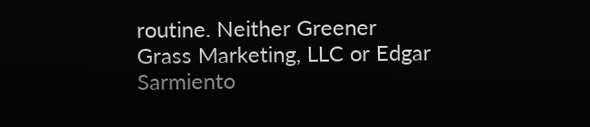routine. Neither Greener Grass Marketing, LLC or Edgar Sarmiento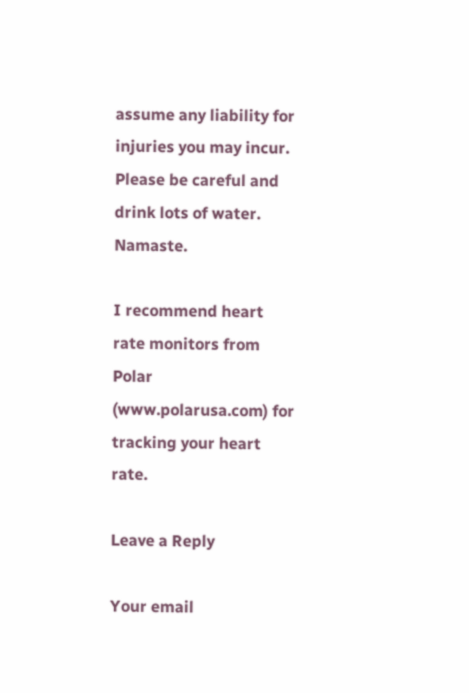assume any liability for injuries you may incur. Please be careful and drink lots of water. Namaste.

I recommend heart rate monitors from Polar (www.polarusa.com) for tracking your heart rate.

Leave a Reply

Your email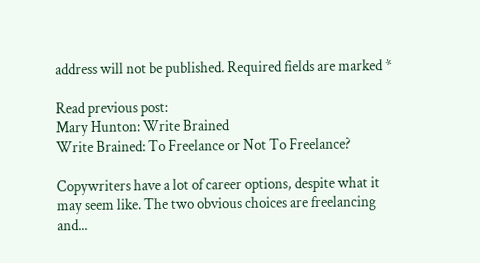address will not be published. Required fields are marked *

Read previous post:
Mary Hunton: Write Brained
Write Brained: To Freelance or Not To Freelance?

Copywriters have a lot of career options, despite what it may seem like. The two obvious choices are freelancing and...